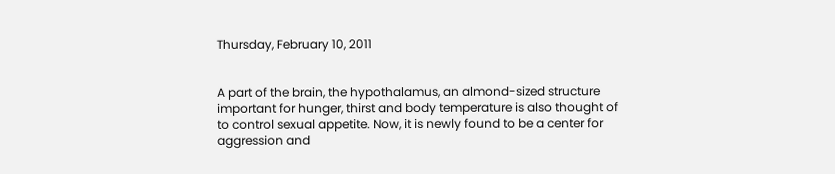Thursday, February 10, 2011


A part of the brain, the hypothalamus, an almond-sized structure important for hunger, thirst and body temperature is also thought of to control sexual appetite. Now, it is newly found to be a center for aggression and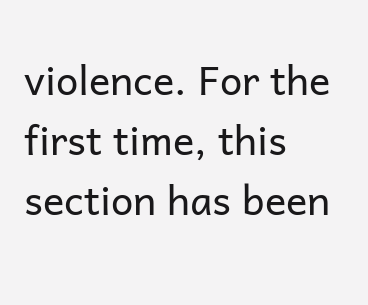violence. For the first time, this section has been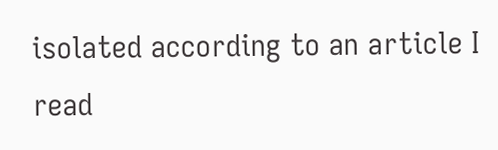isolated according to an article I read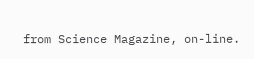from Science Magazine, on-line.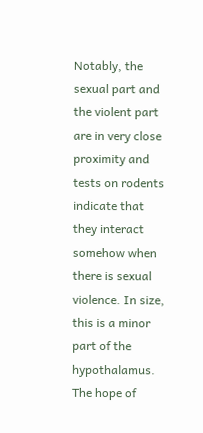Notably, the sexual part and the violent part are in very close proximity and tests on rodents indicate that they interact somehow when there is sexual violence. In size, this is a minor part of the hypothalamus. The hope of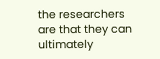the researchers are that they can ultimately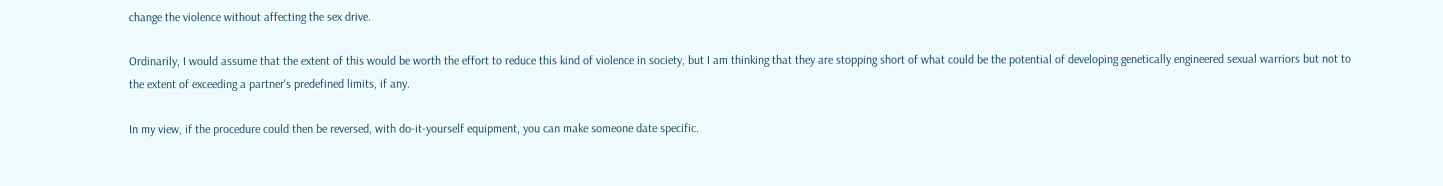change the violence without affecting the sex drive.

Ordinarily, I would assume that the extent of this would be worth the effort to reduce this kind of violence in society, but I am thinking that they are stopping short of what could be the potential of developing genetically engineered sexual warriors but not to the extent of exceeding a partner's predefined limits, if any.

In my view, if the procedure could then be reversed, with do-it-yourself equipment, you can make someone date specific.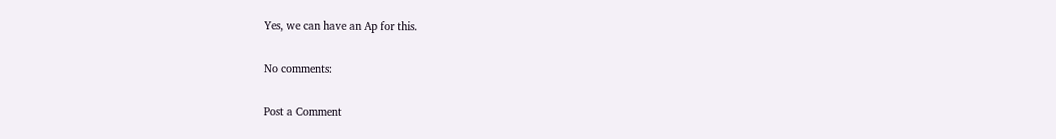Yes, we can have an Ap for this.

No comments:

Post a Comment